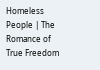Homeless People | The Romance of True Freedom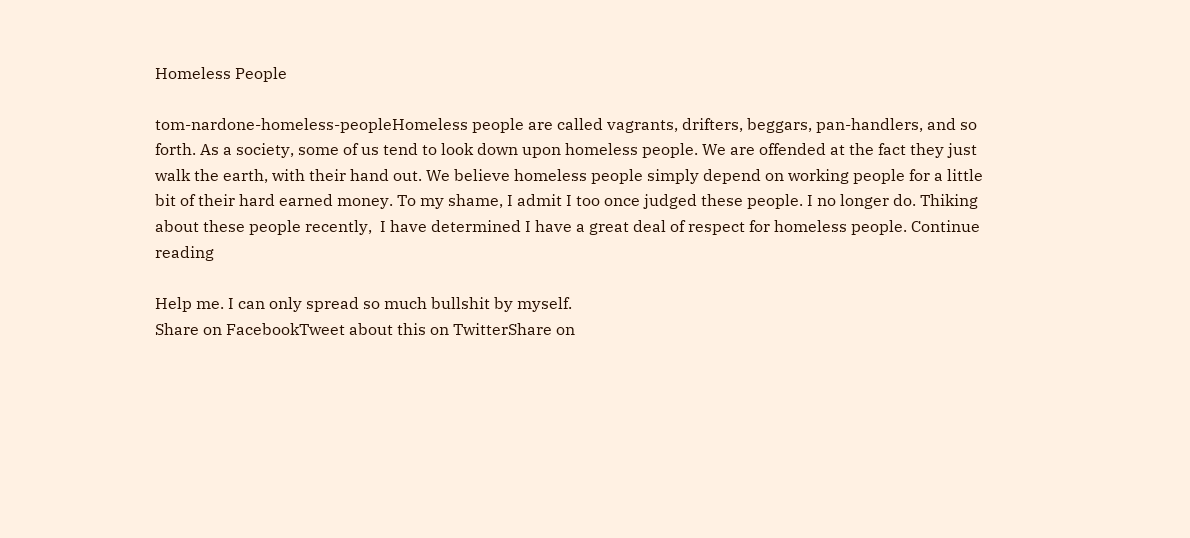Homeless People

tom-nardone-homeless-peopleHomeless people are called vagrants, drifters, beggars, pan-handlers, and so forth. As a society, some of us tend to look down upon homeless people. We are offended at the fact they just walk the earth, with their hand out. We believe homeless people simply depend on working people for a little bit of their hard earned money. To my shame, I admit I too once judged these people. I no longer do. Thiking about these people recently,  I have determined I have a great deal of respect for homeless people. Continue reading

Help me. I can only spread so much bullshit by myself.
Share on FacebookTweet about this on TwitterShare on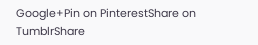Google+Pin on PinterestShare on TumblrShare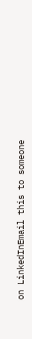on LinkedInEmail this to someone